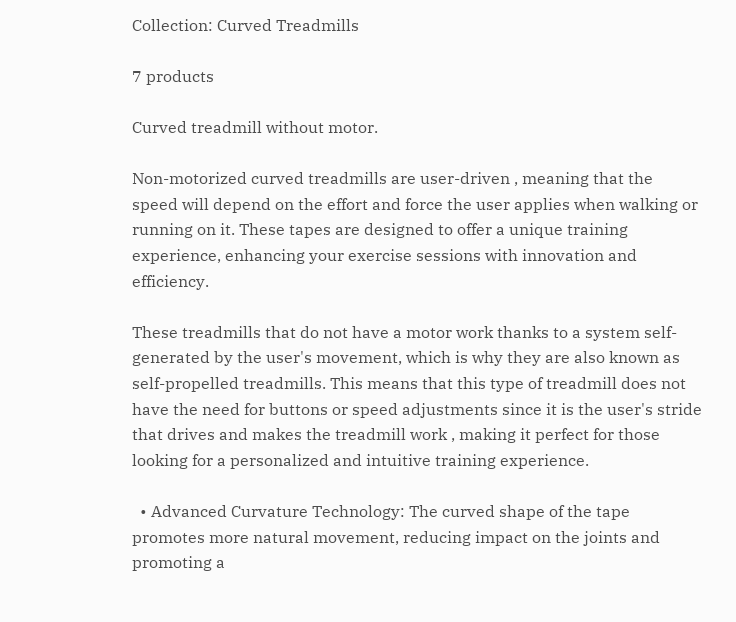Collection: Curved Treadmills

7 products

Curved treadmill without motor.

Non-motorized curved treadmills are user-driven , meaning that the speed will depend on the effort and force the user applies when walking or running on it. These tapes are designed to offer a unique training experience, enhancing your exercise sessions with innovation and efficiency.

These treadmills that do not have a motor work thanks to a system self-generated by the user's movement, which is why they are also known as self-propelled treadmills. This means that this type of treadmill does not have the need for buttons or speed adjustments since it is the user's stride that drives and makes the treadmill work , making it perfect for those looking for a personalized and intuitive training experience.

  • Advanced Curvature Technology: The curved shape of the tape promotes more natural movement, reducing impact on the joints and promoting a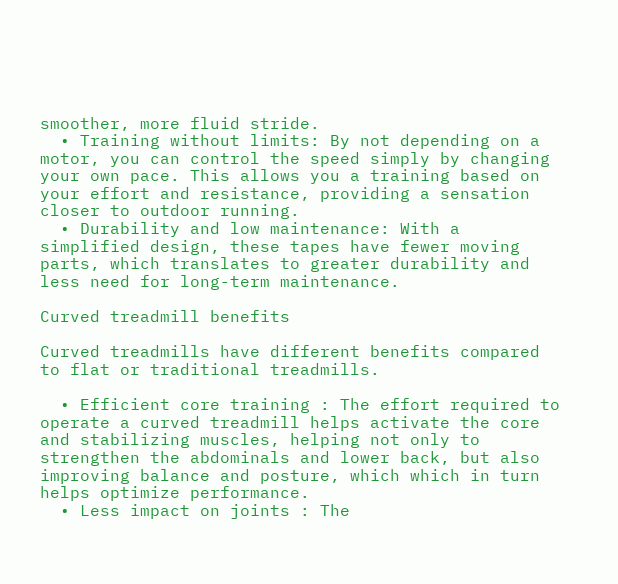smoother, more fluid stride.
  • Training without limits: By not depending on a motor, you can control the speed simply by changing your own pace. This allows you a training based on your effort and resistance, providing a sensation closer to outdoor running.
  • Durability and low maintenance: With a simplified design, these tapes have fewer moving parts, which translates to greater durability and less need for long-term maintenance.

Curved treadmill benefits

Curved treadmills have different benefits compared to flat or traditional treadmills.

  • Efficient core training : The effort required to operate a curved treadmill helps activate the core and stabilizing muscles, helping not only to strengthen the abdominals and lower back, but also improving balance and posture, which which in turn helps optimize performance.
  • Less impact on joints : The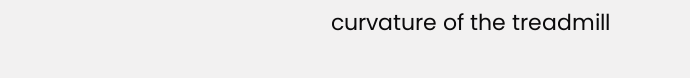curvature of the treadmill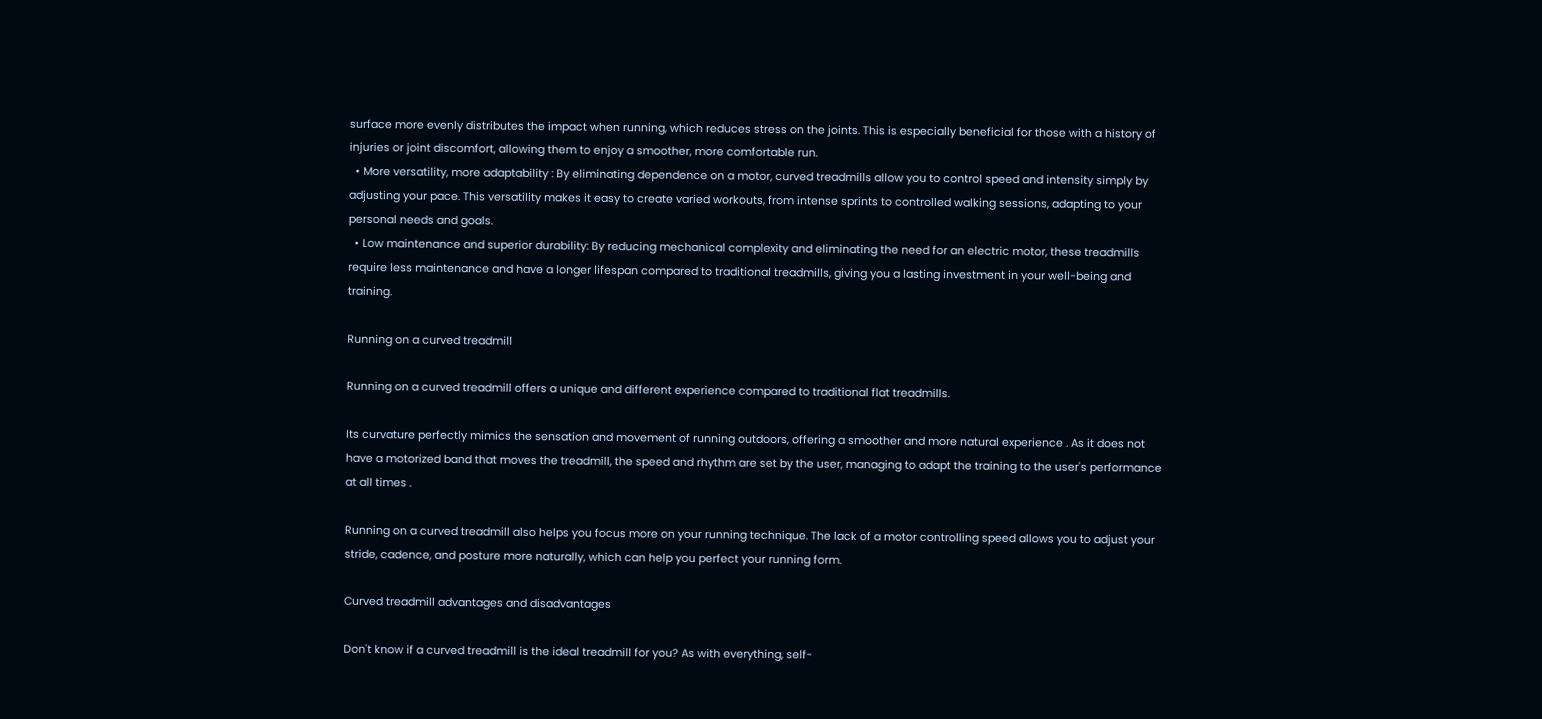surface more evenly distributes the impact when running, which reduces stress on the joints. This is especially beneficial for those with a history of injuries or joint discomfort, allowing them to enjoy a smoother, more comfortable run.
  • More versatility, more adaptability : By eliminating dependence on a motor, curved treadmills allow you to control speed and intensity simply by adjusting your pace. This versatility makes it easy to create varied workouts, from intense sprints to controlled walking sessions, adapting to your personal needs and goals.
  • Low maintenance and superior durability: By reducing mechanical complexity and eliminating the need for an electric motor, these treadmills require less maintenance and have a longer lifespan compared to traditional treadmills, giving you a lasting investment in your well-being and training.

Running on a curved treadmill

Running on a curved treadmill offers a unique and different experience compared to traditional flat treadmills.

Its curvature perfectly mimics the sensation and movement of running outdoors, offering a smoother and more natural experience . As it does not have a motorized band that moves the treadmill, the speed and rhythm are set by the user, managing to adapt the training to the user's performance at all times .

Running on a curved treadmill also helps you focus more on your running technique. The lack of a motor controlling speed allows you to adjust your stride, cadence, and posture more naturally, which can help you perfect your running form.

Curved treadmill advantages and disadvantages

Don't know if a curved treadmill is the ideal treadmill for you? As with everything, self-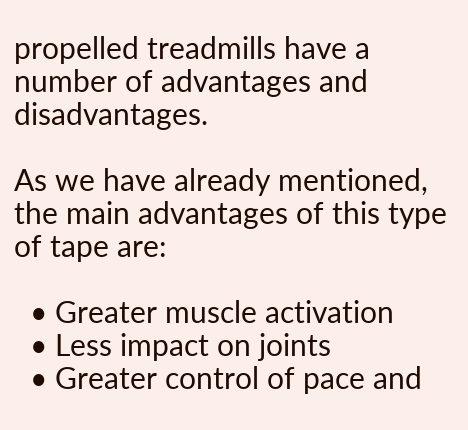propelled treadmills have a number of advantages and disadvantages.

As we have already mentioned, the main advantages of this type of tape are:

  • Greater muscle activation
  • Less impact on joints
  • Greater control of pace and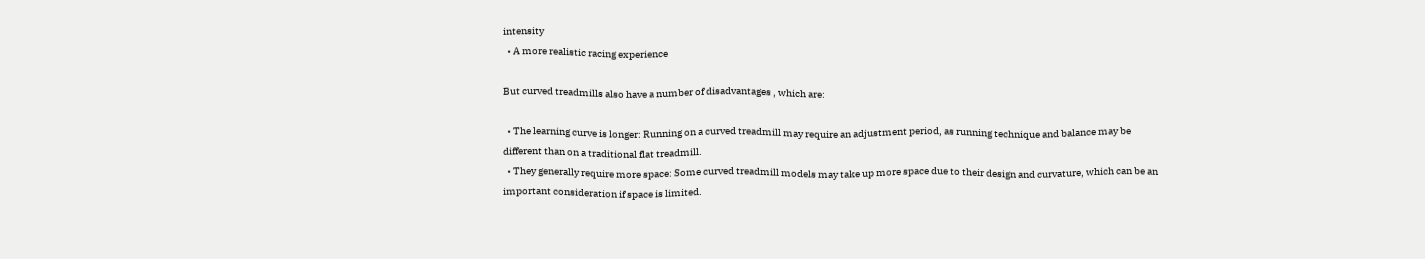intensity
  • A more realistic racing experience

But curved treadmills also have a number of disadvantages , which are:

  • The learning curve is longer: Running on a curved treadmill may require an adjustment period, as running technique and balance may be different than on a traditional flat treadmill.
  • They generally require more space: Some curved treadmill models may take up more space due to their design and curvature, which can be an important consideration if space is limited.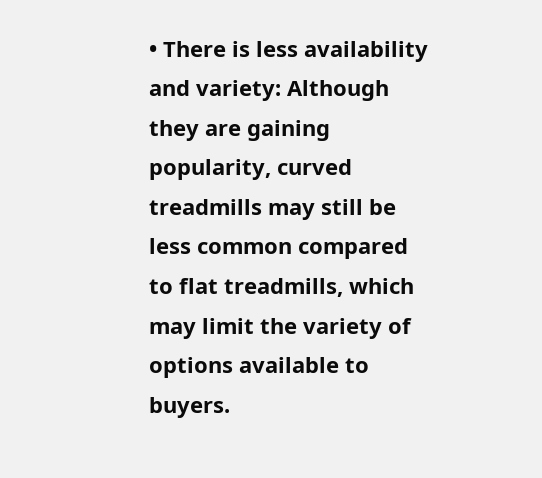• There is less availability and variety: Although they are gaining popularity, curved treadmills may still be less common compared to flat treadmills, which may limit the variety of options available to buyers.